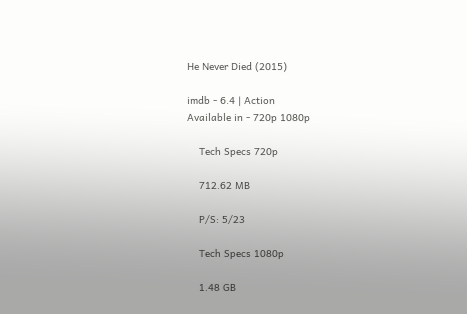He Never Died (2015)

imdb - 6.4 | Action
Available in - 720p 1080p

    Tech Specs 720p

    712.62 MB

    P/S: 5/23

    Tech Specs 1080p

    1.48 GB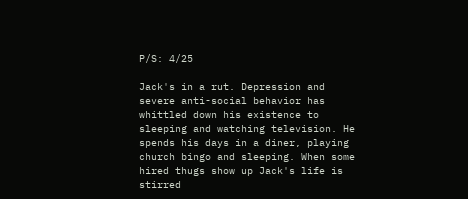P/S: 4/25

Jack's in a rut. Depression and severe anti-social behavior has whittled down his existence to sleeping and watching television. He spends his days in a diner, playing church bingo and sleeping. When some hired thugs show up Jack's life is stirred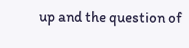up and the question of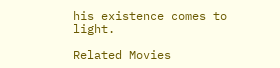his existence comes to light.

Related Movies